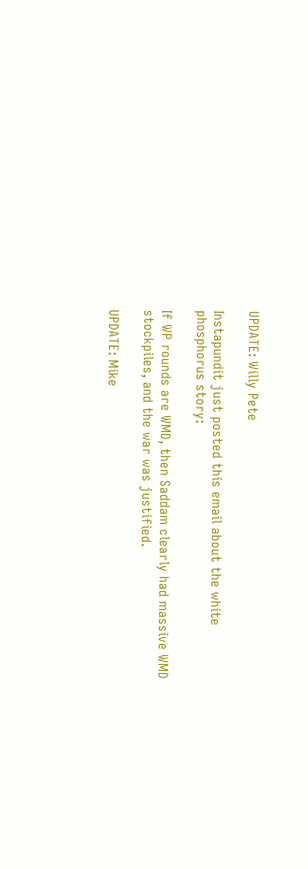UPDATE: Willy Pete

Instapundit just posted this email about the white phosphorus story:

If WP rounds are WMD, then Saddam clearly had massive WMD stockpiles, and the war was justified.

UPDATE: Mike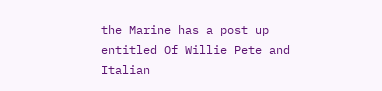the Marine has a post up entitled Of Willie Pete and Italian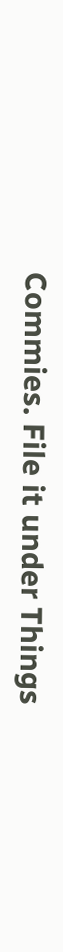Commies. File it under Things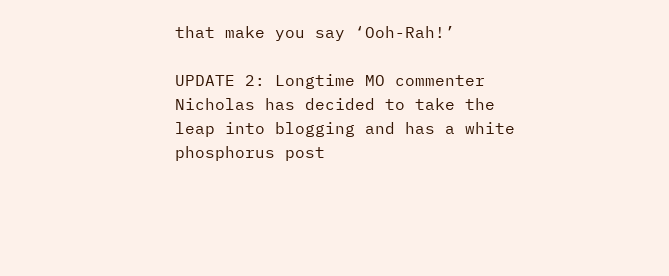that make you say ‘Ooh-Rah!’

UPDATE 2: Longtime MO commenter Nicholas has decided to take the leap into blogging and has a white phosphorus post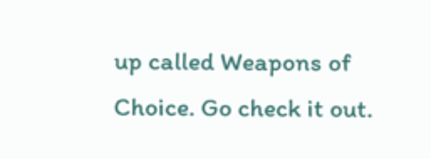up called Weapons of Choice. Go check it out.